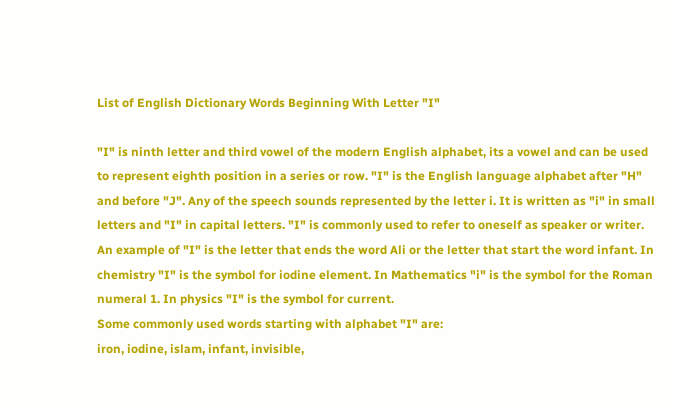List of English Dictionary Words Beginning With Letter "I"

"I" is ninth letter and third vowel of the modern English alphabet, its a vowel and can be used to represent eighth position in a series or row. "I" is the English language alphabet after "H" and before "J". Any of the speech sounds represented by the letter i. It is written as "i" in small letters and "I" in capital letters. "I" is commonly used to refer to oneself as speaker or writer. An example of "I" is the letter that ends the word Ali or the letter that start the word infant. In chemistry "I" is the symbol for iodine element. In Mathematics "i" is the symbol for the Roman numeral 1. In physics "I" is the symbol for current.
Some commonly used words starting with alphabet "I" are:
iron, iodine, islam, infant, invisible,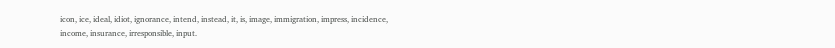icon, ice, ideal, idiot, ignorance, intend, instead, it, is, image, immigration, impress, incidence, income, insurance, irresponsible, input.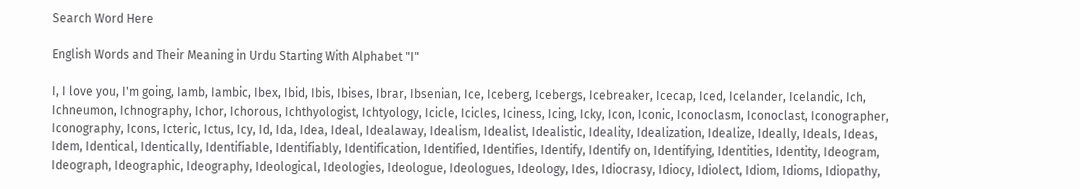Search Word Here

English Words and Their Meaning in Urdu Starting With Alphabet "I"

I, I love you, I'm going, Iamb, Iambic, Ibex, Ibid, Ibis, Ibises, Ibrar, Ibsenian, Ice, Iceberg, Icebergs, Icebreaker, Icecap, Iced, Icelander, Icelandic, Ich, Ichneumon, Ichnography, Ichor, Ichorous, Ichthyologist, Ichtyology, Icicle, Icicles, Iciness, Icing, Icky, Icon, Iconic, Iconoclasm, Iconoclast, Iconographer, Iconography, Icons, Icteric, Ictus, Icy, Id, Ida, Idea, Ideal, Idealaway, Idealism, Idealist, Idealistic, Ideality, Idealization, Idealize, Ideally, Ideals, Ideas, Idem, Identical, Identically, Identifiable, Identifiably, Identification, Identified, Identifies, Identify, Identify on, Identifying, Identities, Identity, Ideogram, Ideograph, Ideographic, Ideography, Ideological, Ideologies, Ideologue, Ideologues, Ideology, Ides, Idiocrasy, Idiocy, Idiolect, Idiom, Idioms, Idiopathy,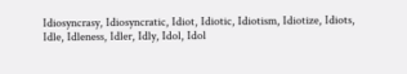Idiosyncrasy, Idiosyncratic, Idiot, Idiotic, Idiotism, Idiotize, Idiots, Idle, Idleness, Idler, Idly, Idol, Idol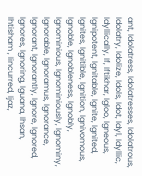ant, Idolatress, Idolatresses, Idolatrous, Idolatry, Idolize, Idols, Idot, Idyl, Idyllic, Idyllically, If, Iftikhar, Igloo, Igneous, Ignipotent, Ignitable, Ignite, Ignited, Ignites, Ignitible, Ignition, Ignivomous, Ignoble, Ignobleness, Ignobly, Ignominious, Ignominiously, Ignominy, Ignorable, Ignoramus, Ignorance, Ignorant, Ignorantly, Ignore, Ignored, Ignores, Ignoring, Iguana, Ihsan, Ihtisham , Iincurred, Ijaz,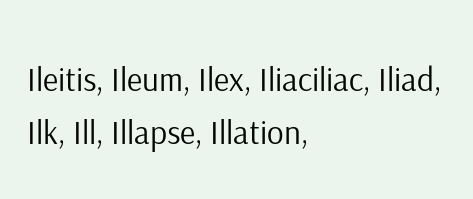Ileitis, Ileum, Ilex, Iliaciliac, Iliad, Ilk, Ill, Illapse, Illation,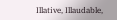Illative, Illaudable,